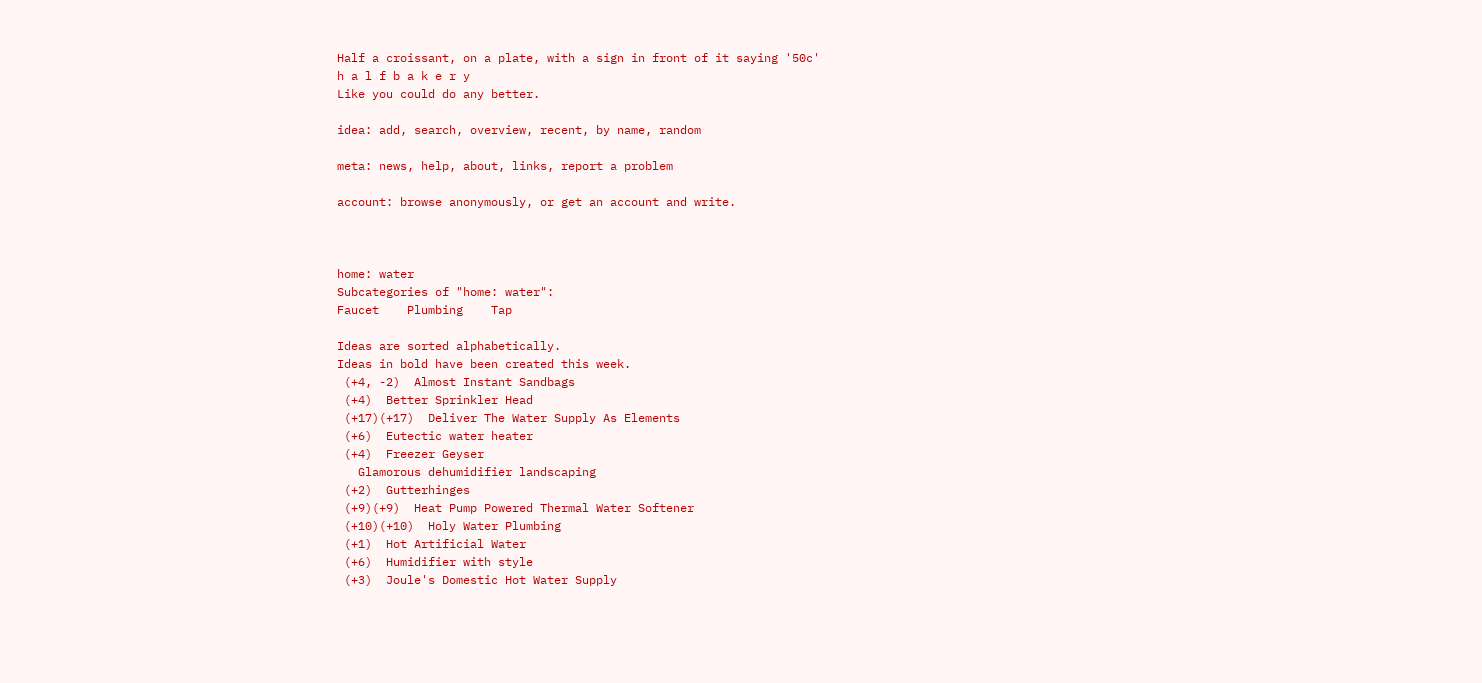Half a croissant, on a plate, with a sign in front of it saying '50c'
h a l f b a k e r y
Like you could do any better.

idea: add, search, overview, recent, by name, random

meta: news, help, about, links, report a problem

account: browse anonymously, or get an account and write.



home: water
Subcategories of "home: water":
Faucet    Plumbing    Tap

Ideas are sorted alphabetically.
Ideas in bold have been created this week.
 (+4, -2)  Almost Instant Sandbags
 (+4)  Better Sprinkler Head
 (+17)(+17)  Deliver The Water Supply As Elements
 (+6)  Eutectic water heater
 (+4)  Freezer Geyser
   Glamorous dehumidifier landscaping
 (+2)  Gutterhinges
 (+9)(+9)  Heat Pump Powered Thermal Water Softener
 (+10)(+10)  Holy Water Plumbing
 (+1)  Hot Artificial Water
 (+6)  Humidifier with style
 (+3)  Joule's Domestic Hot Water Supply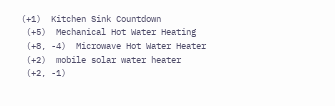(+1)  Kitchen Sink Countdown
 (+5)  Mechanical Hot Water Heating
 (+8, -4)  Microwave Hot Water Heater
 (+2)  mobile solar water heater
 (+2, -1)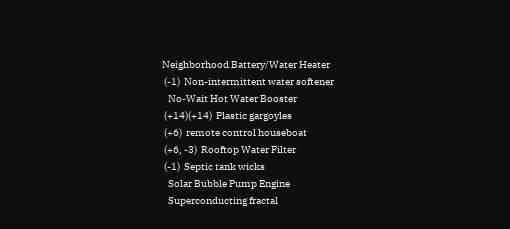Neighborhood Battery/Water Heater
 (-1)  Non-intermittent water softener
   No-Wait Hot Water Booster
 (+14)(+14)  Plastic gargoyles
 (+6)  remote control houseboat
 (+6, -3)  Rooftop Water Filter
 (-1)  Septic tank wicks
   Solar Bubble Pump Engine
   Superconducting fractal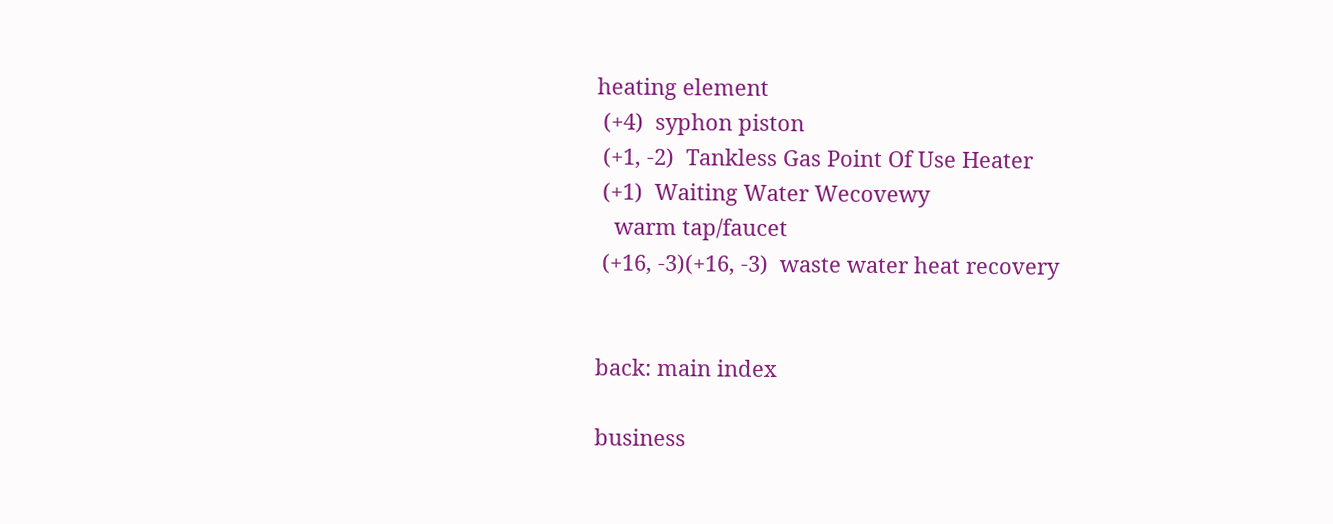heating element
 (+4)  syphon piston
 (+1, -2)  Tankless Gas Point Of Use Heater
 (+1)  Waiting Water Wecovewy
   warm tap/faucet
 (+16, -3)(+16, -3)  waste water heat recovery


back: main index

business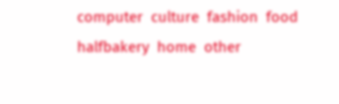computer  culture  fashion  food  halfbakery  home  other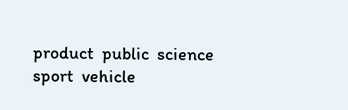product  public  science  sport  vehicle